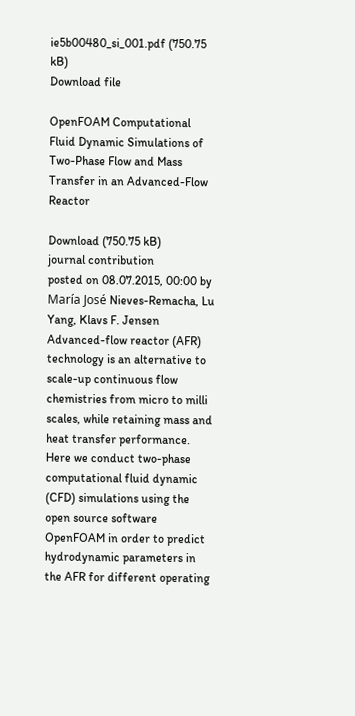ie5b00480_si_001.pdf (750.75 kB)
Download file

OpenFOAM Computational Fluid Dynamic Simulations of Two-Phase Flow and Mass Transfer in an Advanced-Flow Reactor

Download (750.75 kB)
journal contribution
posted on 08.07.2015, 00:00 by María José Nieves-Remacha, Lu Yang, Klavs F. Jensen
Advanced-flow reactor (AFR) technology is an alternative to scale-up continuous flow chemistries from micro to milli scales, while retaining mass and heat transfer performance. Here we conduct two-phase computational fluid dynamic (CFD) simulations using the open source software OpenFOAM in order to predict hydrodynamic parameters in the AFR for different operating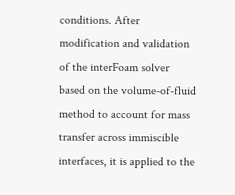conditions. After modification and validation of the interFoam solver based on the volume-of-fluid method to account for mass transfer across immiscible interfaces, it is applied to the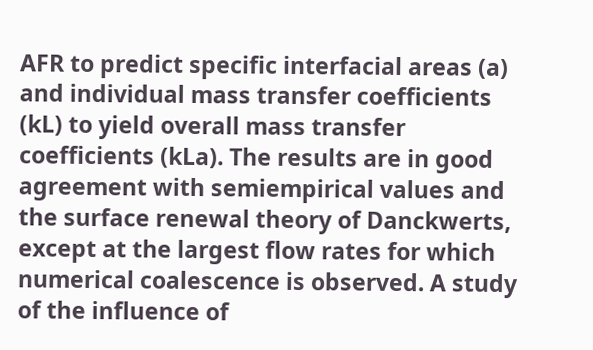AFR to predict specific interfacial areas (a) and individual mass transfer coefficients (kL) to yield overall mass transfer coefficients (kLa). The results are in good agreement with semiempirical values and the surface renewal theory of Danckwerts, except at the largest flow rates for which numerical coalescence is observed. A study of the influence of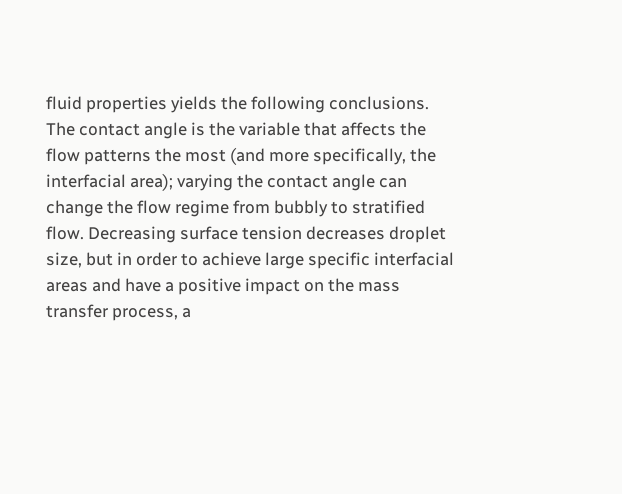fluid properties yields the following conclusions. The contact angle is the variable that affects the flow patterns the most (and more specifically, the interfacial area); varying the contact angle can change the flow regime from bubbly to stratified flow. Decreasing surface tension decreases droplet size, but in order to achieve large specific interfacial areas and have a positive impact on the mass transfer process, a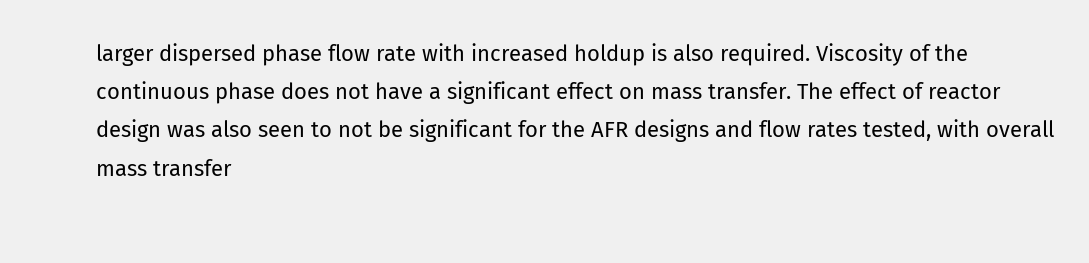larger dispersed phase flow rate with increased holdup is also required. Viscosity of the continuous phase does not have a significant effect on mass transfer. The effect of reactor design was also seen to not be significant for the AFR designs and flow rates tested, with overall mass transfer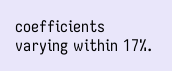coefficients varying within 17%.